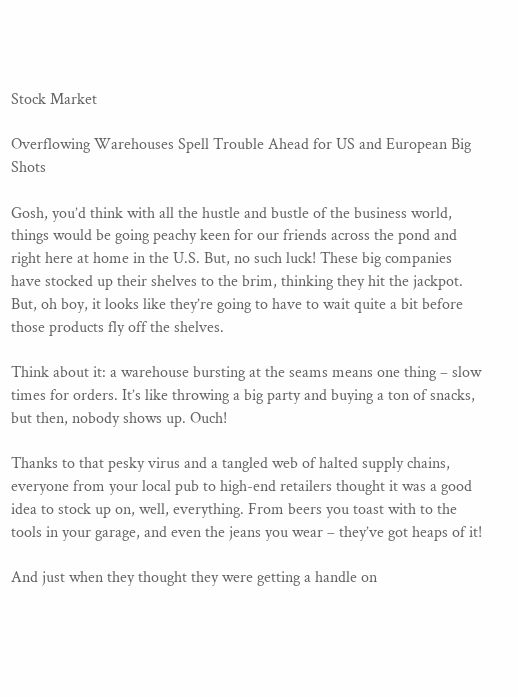Stock Market

Overflowing Warehouses Spell Trouble Ahead for US and European Big Shots

Gosh, you’d think with all the hustle and bustle of the business world, things would be going peachy keen for our friends across the pond and right here at home in the U.S. But, no such luck! These big companies have stocked up their shelves to the brim, thinking they hit the jackpot. But, oh boy, it looks like they’re going to have to wait quite a bit before those products fly off the shelves.

Think about it: a warehouse bursting at the seams means one thing – slow times for orders. It’s like throwing a big party and buying a ton of snacks, but then, nobody shows up. Ouch!

Thanks to that pesky virus and a tangled web of halted supply chains, everyone from your local pub to high-end retailers thought it was a good idea to stock up on, well, everything. From beers you toast with to the tools in your garage, and even the jeans you wear – they’ve got heaps of it!

And just when they thought they were getting a handle on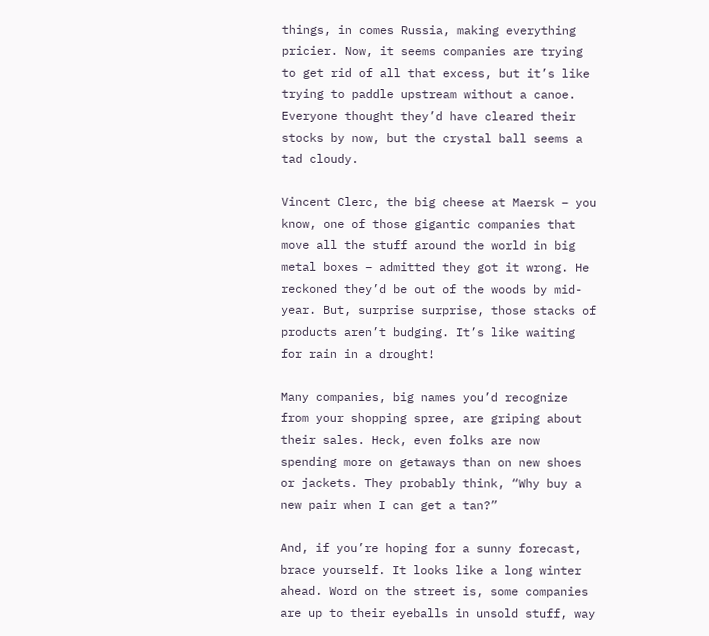things, in comes Russia, making everything pricier. Now, it seems companies are trying to get rid of all that excess, but it’s like trying to paddle upstream without a canoe. Everyone thought they’d have cleared their stocks by now, but the crystal ball seems a tad cloudy.

Vincent Clerc, the big cheese at Maersk – you know, one of those gigantic companies that move all the stuff around the world in big metal boxes – admitted they got it wrong. He reckoned they’d be out of the woods by mid-year. But, surprise surprise, those stacks of products aren’t budging. It’s like waiting for rain in a drought!

Many companies, big names you’d recognize from your shopping spree, are griping about their sales. Heck, even folks are now spending more on getaways than on new shoes or jackets. They probably think, “Why buy a new pair when I can get a tan?”

And, if you’re hoping for a sunny forecast, brace yourself. It looks like a long winter ahead. Word on the street is, some companies are up to their eyeballs in unsold stuff, way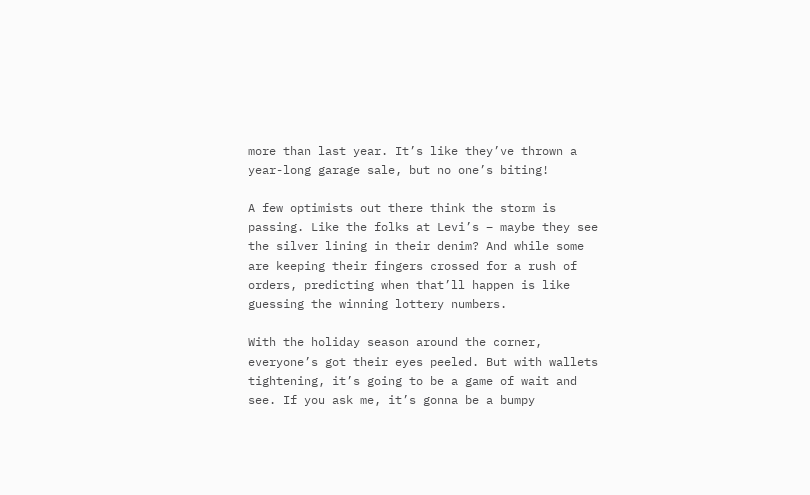more than last year. It’s like they’ve thrown a year-long garage sale, but no one’s biting!

A few optimists out there think the storm is passing. Like the folks at Levi’s – maybe they see the silver lining in their denim? And while some are keeping their fingers crossed for a rush of orders, predicting when that’ll happen is like guessing the winning lottery numbers.

With the holiday season around the corner, everyone’s got their eyes peeled. But with wallets tightening, it’s going to be a game of wait and see. If you ask me, it’s gonna be a bumpy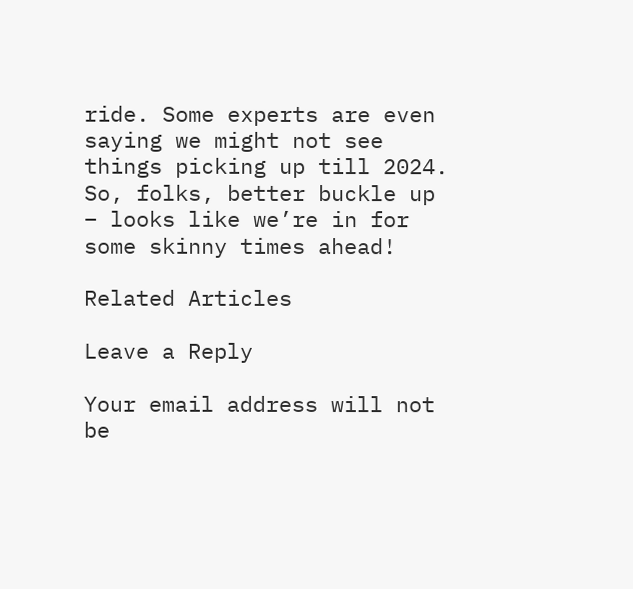ride. Some experts are even saying we might not see things picking up till 2024. So, folks, better buckle up – looks like we’re in for some skinny times ahead!

Related Articles

Leave a Reply

Your email address will not be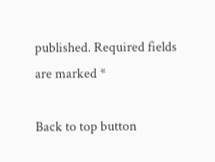published. Required fields are marked *

Back to top button